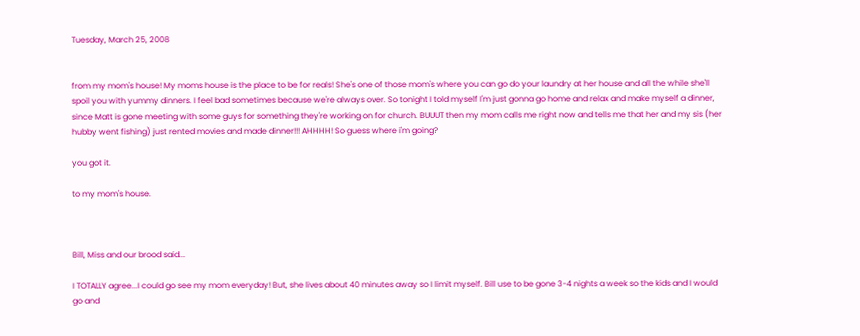Tuesday, March 25, 2008


from my mom's house! My moms house is the place to be for reals! She's one of those mom's where you can go do your laundry at her house and all the while she'll spoil you with yummy dinners. I feel bad sometimes because we're always over. So tonight I told myself I'm just gonna go home and relax and make myself a dinner, since Matt is gone meeting with some guys for something they're working on for church. BUUUT then my mom calls me right now and tells me that her and my sis (her hubby went fishing) just rented movies and made dinner!!! AHHHH! So guess where i'm going?

you got it.

to my mom's house.



Bill, Miss and our brood said...

I TOTALLY agree...I could go see my mom everyday! But, she lives about 40 minutes away so I limit myself. Bill use to be gone 3-4 nights a week so the kids and I would go and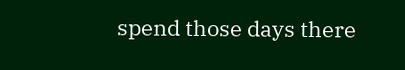spend those days there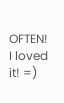OFTEN! I loved it! =)